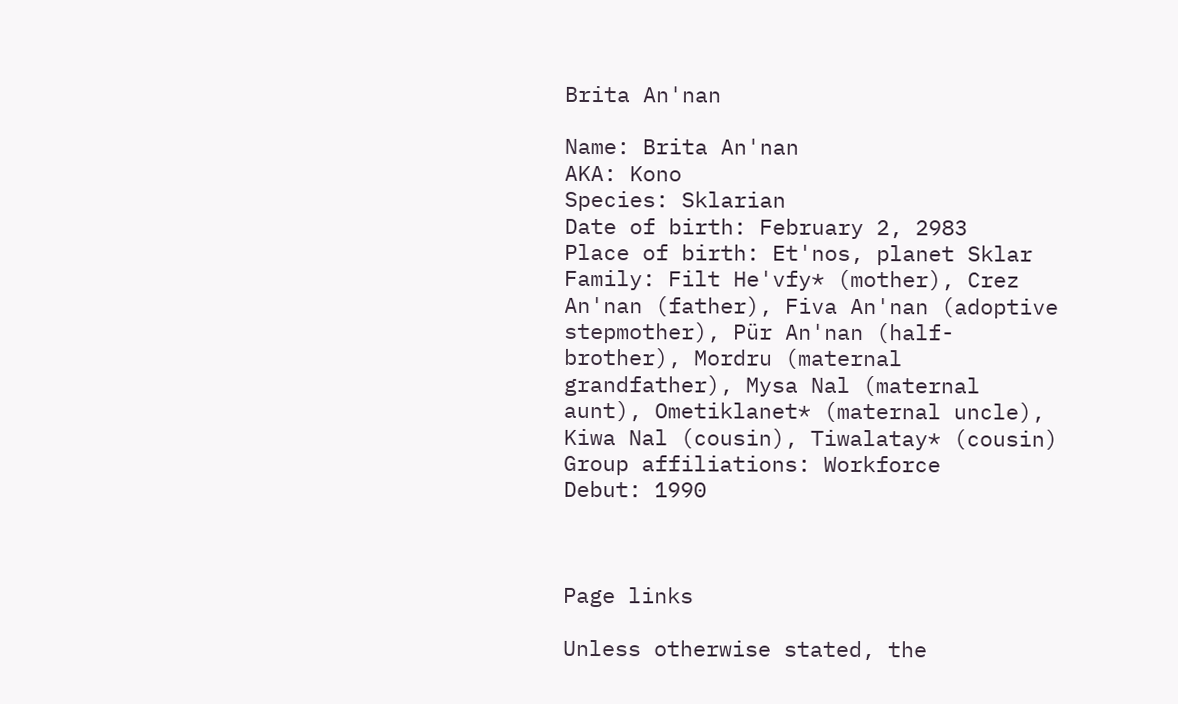Brita An'nan

Name: Brita An'nan
AKA: Kono
Species: Sklarian
Date of birth: February 2, 2983
Place of birth: Et'nos, planet Sklar
Family: Filt He'vfy* (mother), Crez An'nan (father), Fiva An'nan (adoptive stepmother), Pür An'nan (half-brother), Mordru (maternal grandfather), Mysa Nal (maternal aunt), Ometiklanet* (maternal uncle), Kiwa Nal (cousin), Tiwalatay* (cousin)
Group affiliations: Workforce
Debut: 1990



Page links

Unless otherwise stated, the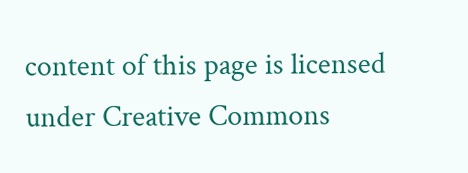content of this page is licensed under Creative Commons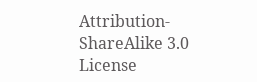Attribution-ShareAlike 3.0 License